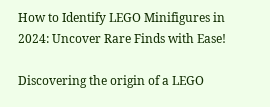How to Identify LEGO Minifigures in 2024: Uncover Rare Finds with Ease!

Discovering the origin of a LEGO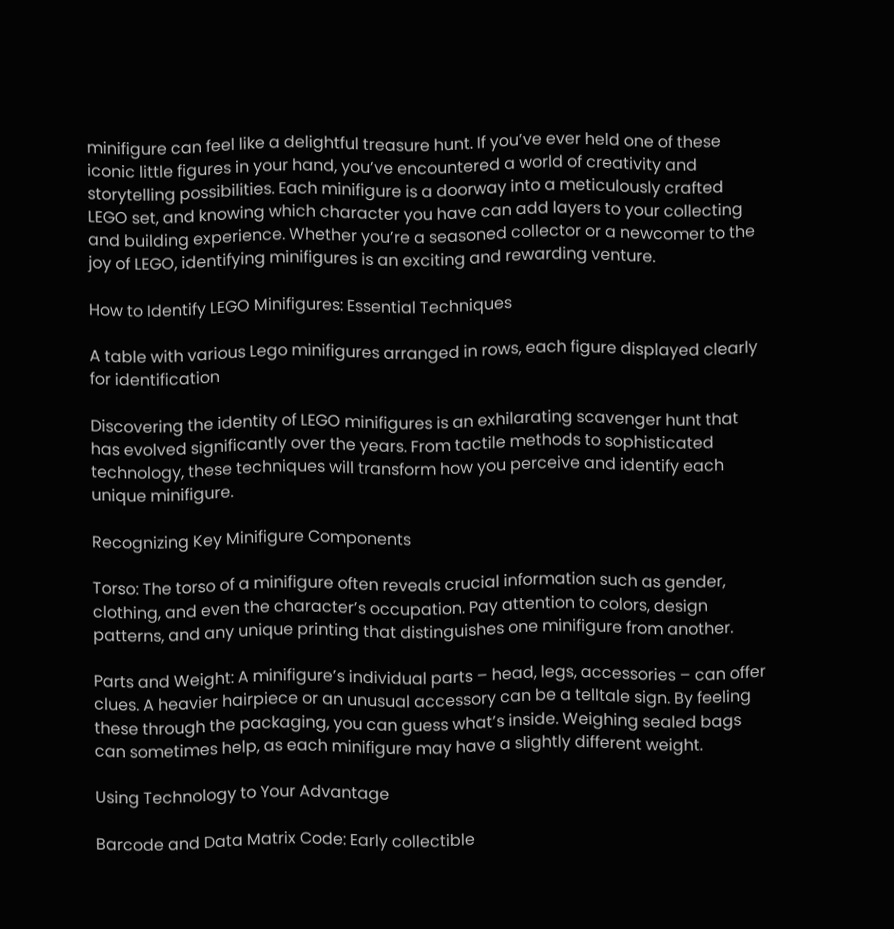minifigure can feel like a delightful treasure hunt. If you’ve ever held one of these iconic little figures in your hand, you’ve encountered a world of creativity and storytelling possibilities. Each minifigure is a doorway into a meticulously crafted LEGO set, and knowing which character you have can add layers to your collecting and building experience. Whether you’re a seasoned collector or a newcomer to the joy of LEGO, identifying minifigures is an exciting and rewarding venture.

How to Identify LEGO Minifigures: Essential Techniques

A table with various Lego minifigures arranged in rows, each figure displayed clearly for identification

Discovering the identity of LEGO minifigures is an exhilarating scavenger hunt that has evolved significantly over the years. From tactile methods to sophisticated technology, these techniques will transform how you perceive and identify each unique minifigure.

Recognizing Key Minifigure Components

Torso: The torso of a minifigure often reveals crucial information such as gender, clothing, and even the character’s occupation. Pay attention to colors, design patterns, and any unique printing that distinguishes one minifigure from another.

Parts and Weight: A minifigure’s individual parts – head, legs, accessories – can offer clues. A heavier hairpiece or an unusual accessory can be a telltale sign. By feeling these through the packaging, you can guess what’s inside. Weighing sealed bags can sometimes help, as each minifigure may have a slightly different weight.

Using Technology to Your Advantage

Barcode and Data Matrix Code: Early collectible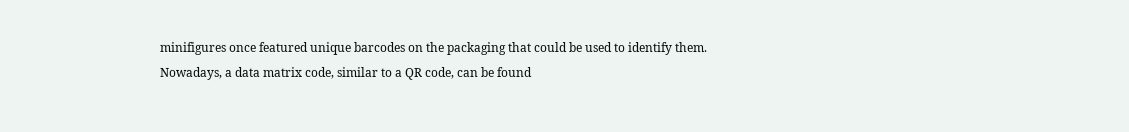minifigures once featured unique barcodes on the packaging that could be used to identify them. Nowadays, a data matrix code, similar to a QR code, can be found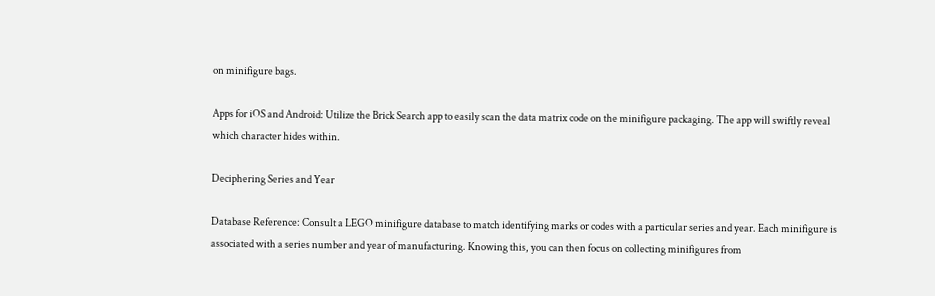on minifigure bags.

Apps for iOS and Android: Utilize the Brick Search app to easily scan the data matrix code on the minifigure packaging. The app will swiftly reveal which character hides within.

Deciphering Series and Year

Database Reference: Consult a LEGO minifigure database to match identifying marks or codes with a particular series and year. Each minifigure is associated with a series number and year of manufacturing. Knowing this, you can then focus on collecting minifigures from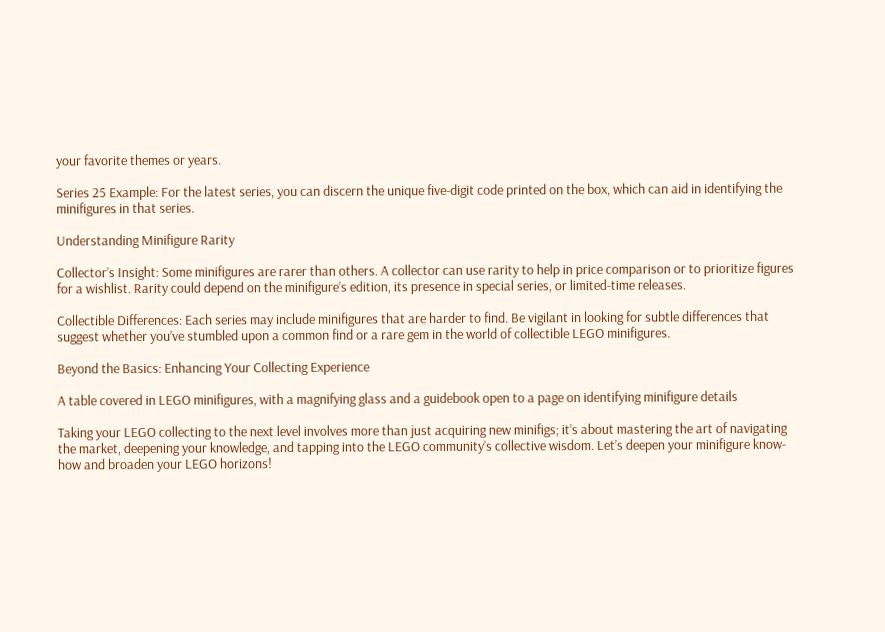your favorite themes or years.

Series 25 Example: For the latest series, you can discern the unique five-digit code printed on the box, which can aid in identifying the minifigures in that series.

Understanding Minifigure Rarity

Collector’s Insight: Some minifigures are rarer than others. A collector can use rarity to help in price comparison or to prioritize figures for a wishlist. Rarity could depend on the minifigure’s edition, its presence in special series, or limited-time releases.

Collectible Differences: Each series may include minifigures that are harder to find. Be vigilant in looking for subtle differences that suggest whether you’ve stumbled upon a common find or a rare gem in the world of collectible LEGO minifigures.

Beyond the Basics: Enhancing Your Collecting Experience

A table covered in LEGO minifigures, with a magnifying glass and a guidebook open to a page on identifying minifigure details

Taking your LEGO collecting to the next level involves more than just acquiring new minifigs; it’s about mastering the art of navigating the market, deepening your knowledge, and tapping into the LEGO community’s collective wisdom. Let’s deepen your minifigure know-how and broaden your LEGO horizons!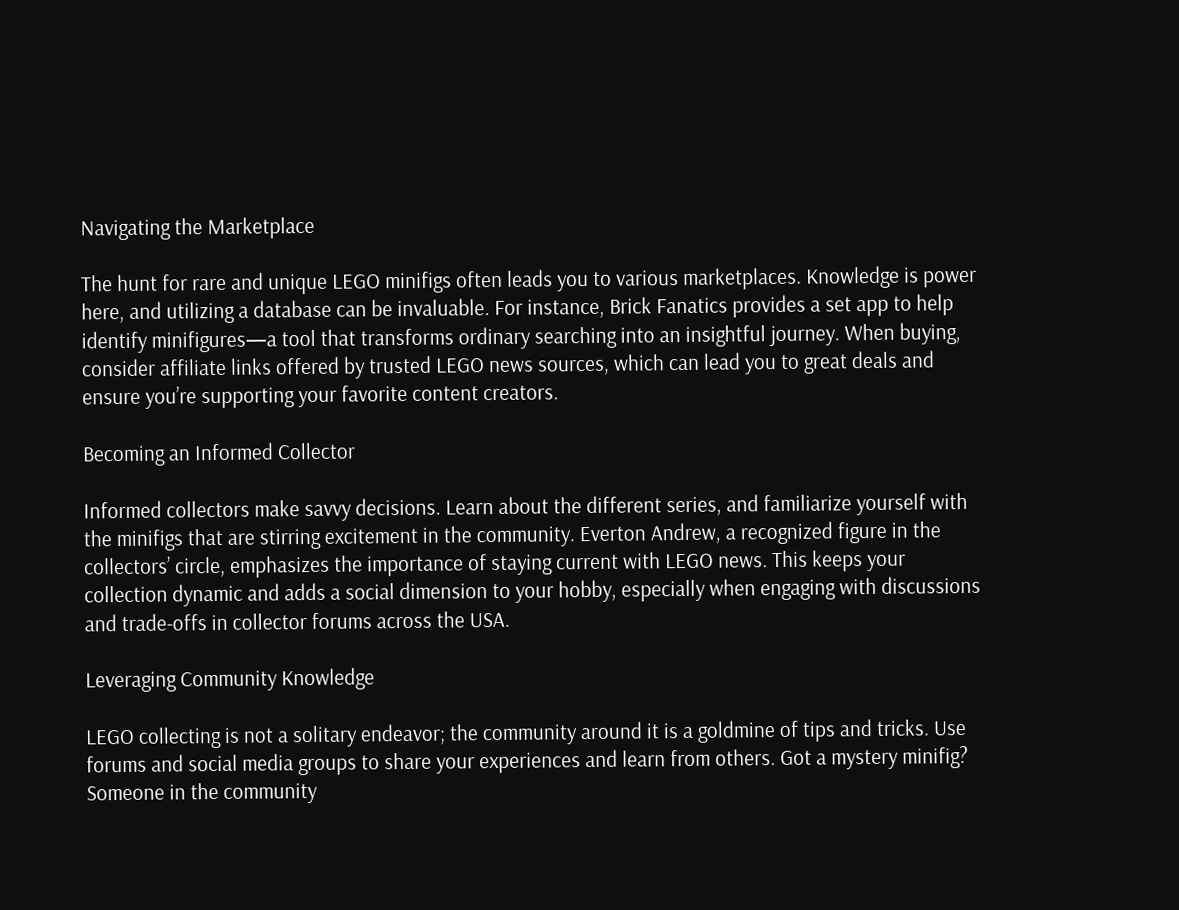Navigating the Marketplace

The hunt for rare and unique LEGO minifigs often leads you to various marketplaces. Knowledge is power here, and utilizing a database can be invaluable. For instance, Brick Fanatics provides a set app to help identify minifigures—a tool that transforms ordinary searching into an insightful journey. When buying, consider affiliate links offered by trusted LEGO news sources, which can lead you to great deals and ensure you’re supporting your favorite content creators.

Becoming an Informed Collector

Informed collectors make savvy decisions. Learn about the different series, and familiarize yourself with the minifigs that are stirring excitement in the community. Everton Andrew, a recognized figure in the collectors’ circle, emphasizes the importance of staying current with LEGO news. This keeps your collection dynamic and adds a social dimension to your hobby, especially when engaging with discussions and trade-offs in collector forums across the USA.

Leveraging Community Knowledge

LEGO collecting is not a solitary endeavor; the community around it is a goldmine of tips and tricks. Use forums and social media groups to share your experiences and learn from others. Got a mystery minifig? Someone in the community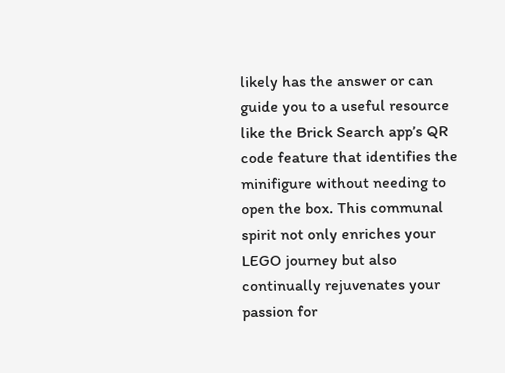likely has the answer or can guide you to a useful resource like the Brick Search app’s QR code feature that identifies the minifigure without needing to open the box. This communal spirit not only enriches your LEGO journey but also continually rejuvenates your passion for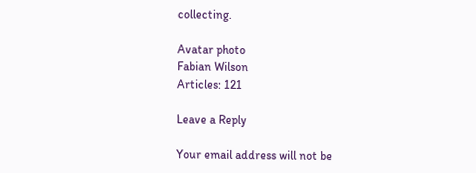collecting.

Avatar photo
Fabian Wilson
Articles: 121

Leave a Reply

Your email address will not be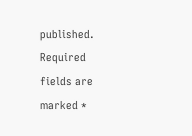published. Required fields are marked *